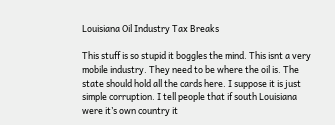Louisiana Oil Industry Tax Breaks

This stuff is so stupid it boggles the mind. This isnt a very mobile industry. They need to be where the oil is. The state should hold all the cards here. I suppose it is just simple corruption. I tell people that if south Louisiana were it’s own country it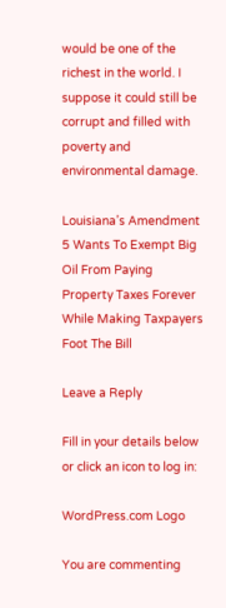would be one of the richest in the world. I suppose it could still be corrupt and filled with poverty and environmental damage.

Louisiana’s Amendment 5 Wants To Exempt Big Oil From Paying Property Taxes Forever While Making Taxpayers Foot The Bill

Leave a Reply

Fill in your details below or click an icon to log in:

WordPress.com Logo

You are commenting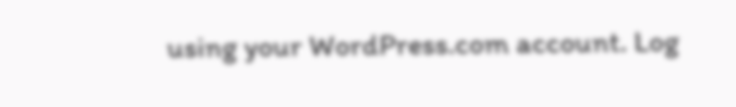using your WordPress.com account. Log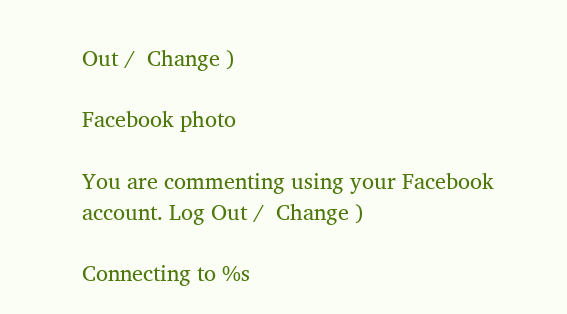Out /  Change )

Facebook photo

You are commenting using your Facebook account. Log Out /  Change )

Connecting to %s